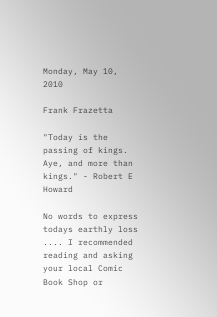Monday, May 10, 2010

Frank Frazetta

"Today is the passing of kings. Aye, and more than kings." - Robert E Howard

No words to express todays earthly loss .... I recommended reading and asking your local Comic Book Shop or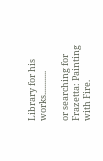Library for his works............

or searching for Frazetta: Painting with Fire.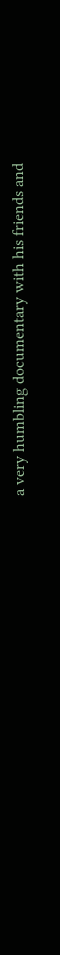a very humbling documentary with his friends and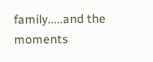family.....and the moments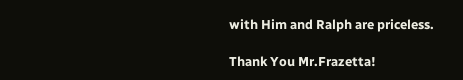with Him and Ralph are priceless.

Thank You Mr.Frazetta!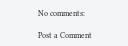No comments:

Post a Comment